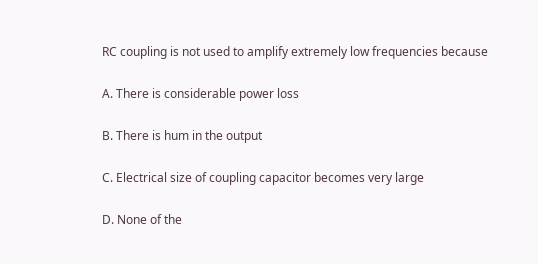RC coupling is not used to amplify extremely low frequencies because

A. There is considerable power loss

B. There is hum in the output

C. Electrical size of coupling capacitor becomes very large

D. None of the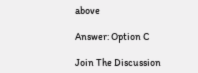above

Answer: Option C

Join The Discussion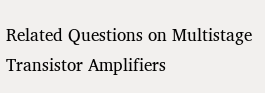Related Questions on Multistage Transistor Amplifiers